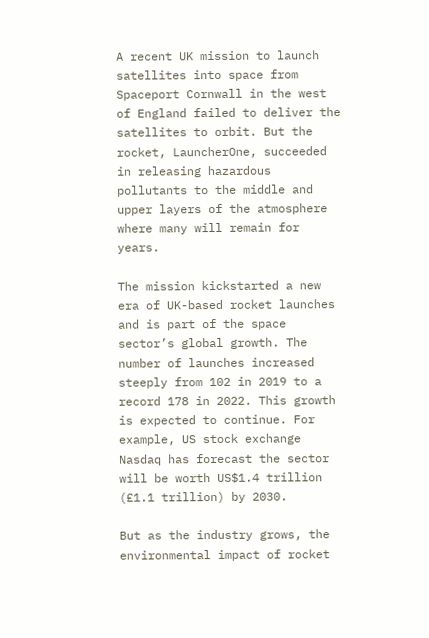A recent UK mission to launch satellites into space from Spaceport Cornwall in the west of England failed to deliver the satellites to orbit. But the rocket, LauncherOne, succeeded in releasing hazardous pollutants to the middle and upper layers of the atmosphere where many will remain for years.

The mission kickstarted a new era of UK-based rocket launches and is part of the space sector’s global growth. The number of launches increased steeply from 102 in 2019 to a record 178 in 2022. This growth is expected to continue. For example, US stock exchange Nasdaq has forecast the sector will be worth US$1.4 trillion (£1.1 trillion) by 2030.

But as the industry grows, the environmental impact of rocket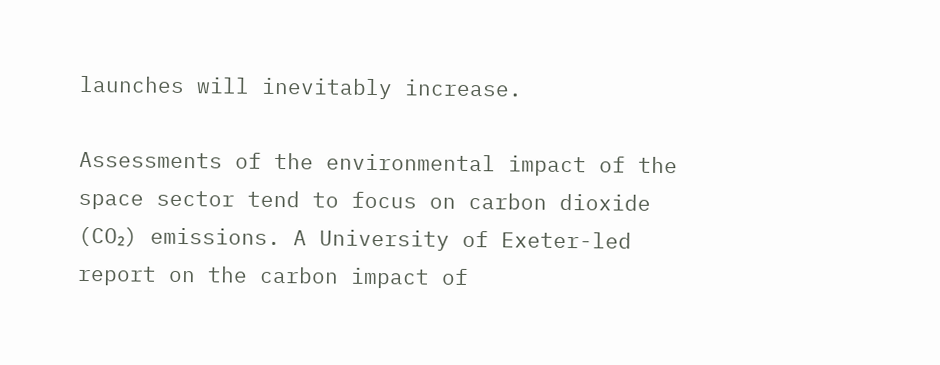launches will inevitably increase.

Assessments of the environmental impact of the space sector tend to focus on carbon dioxide (CO₂) emissions. A University of Exeter-led report on the carbon impact of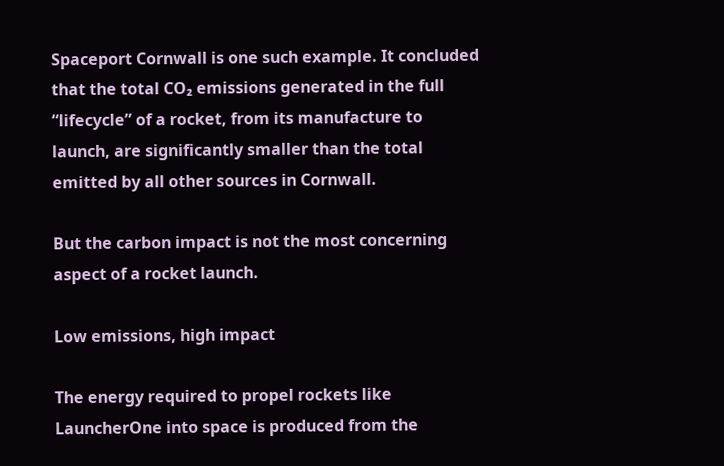Spaceport Cornwall is one such example. It concluded that the total CO₂ emissions generated in the full “lifecycle” of a rocket, from its manufacture to launch, are significantly smaller than the total emitted by all other sources in Cornwall.

But the carbon impact is not the most concerning aspect of a rocket launch.

Low emissions, high impact

The energy required to propel rockets like LauncherOne into space is produced from the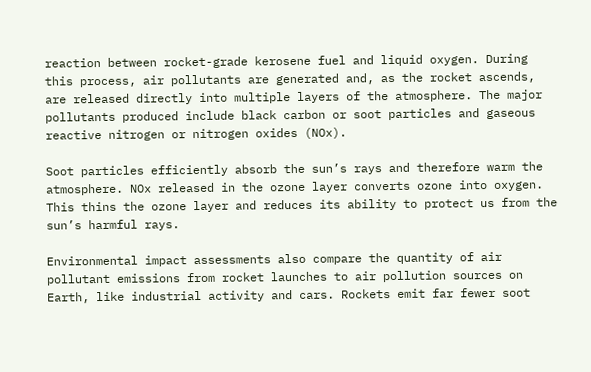reaction between rocket-grade kerosene fuel and liquid oxygen. During this process, air pollutants are generated and, as the rocket ascends, are released directly into multiple layers of the atmosphere. The major pollutants produced include black carbon or soot particles and gaseous reactive nitrogen or nitrogen oxides (NOx).

Soot particles efficiently absorb the sun’s rays and therefore warm the atmosphere. NOx released in the ozone layer converts ozone into oxygen. This thins the ozone layer and reduces its ability to protect us from the sun’s harmful rays.

Environmental impact assessments also compare the quantity of air pollutant emissions from rocket launches to air pollution sources on Earth, like industrial activity and cars. Rockets emit far fewer soot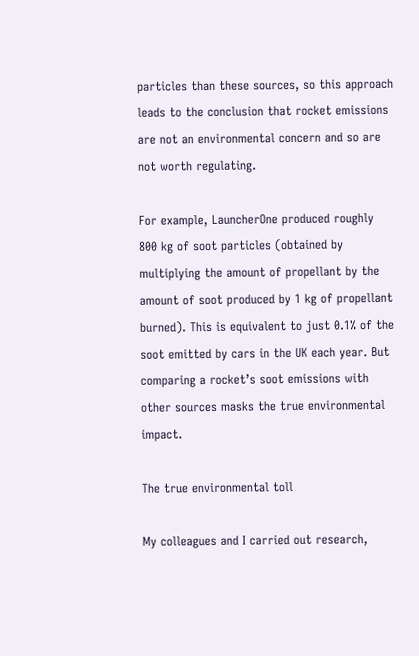particles than these sources, so this approach leads to the conclusion that rocket emissions are not an environmental concern and so are not worth regulating.

For example, LauncherOne produced roughly 800 kg of soot particles (obtained by multiplying the amount of propellant by the amount of soot produced by 1 kg of propellant burned). This is equivalent to just 0.1% of the soot emitted by cars in the UK each year. But comparing a rocket’s soot emissions with other sources masks the true environmental impact.

The true environmental toll

My colleagues and I carried out research,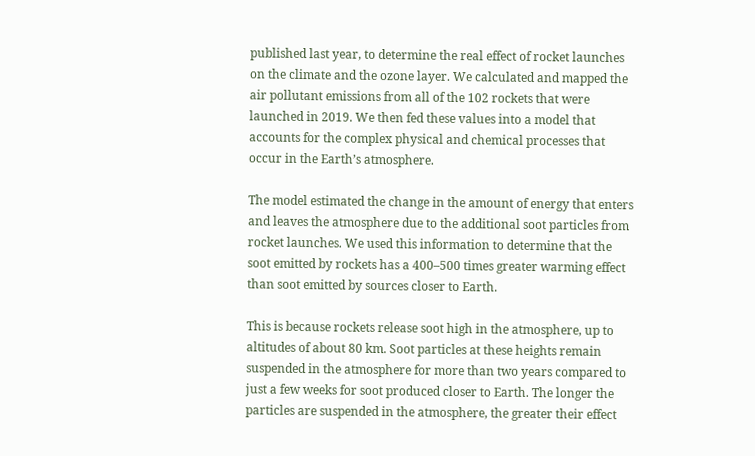published last year, to determine the real effect of rocket launches on the climate and the ozone layer. We calculated and mapped the air pollutant emissions from all of the 102 rockets that were launched in 2019. We then fed these values into a model that accounts for the complex physical and chemical processes that occur in the Earth’s atmosphere.

The model estimated the change in the amount of energy that enters and leaves the atmosphere due to the additional soot particles from rocket launches. We used this information to determine that the soot emitted by rockets has a 400–500 times greater warming effect than soot emitted by sources closer to Earth.

This is because rockets release soot high in the atmosphere, up to altitudes of about 80 km. Soot particles at these heights remain suspended in the atmosphere for more than two years compared to just a few weeks for soot produced closer to Earth. The longer the particles are suspended in the atmosphere, the greater their effect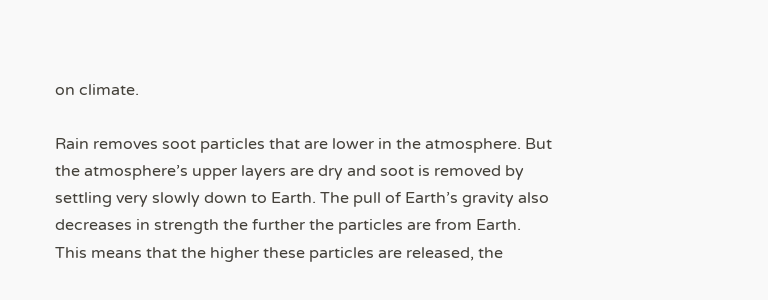on climate.

Rain removes soot particles that are lower in the atmosphere. But the atmosphere’s upper layers are dry and soot is removed by settling very slowly down to Earth. The pull of Earth’s gravity also decreases in strength the further the particles are from Earth. This means that the higher these particles are released, the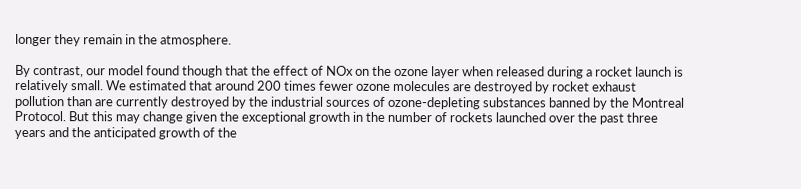longer they remain in the atmosphere.

By contrast, our model found though that the effect of NOx on the ozone layer when released during a rocket launch is relatively small. We estimated that around 200 times fewer ozone molecules are destroyed by rocket exhaust pollution than are currently destroyed by the industrial sources of ozone-depleting substances banned by the Montreal Protocol. But this may change given the exceptional growth in the number of rockets launched over the past three years and the anticipated growth of the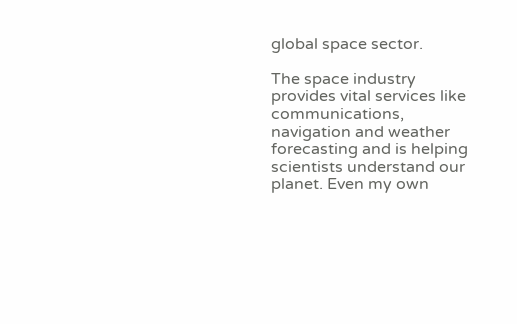global space sector.

The space industry provides vital services like communications, navigation and weather forecasting and is helping scientists understand our planet. Even my own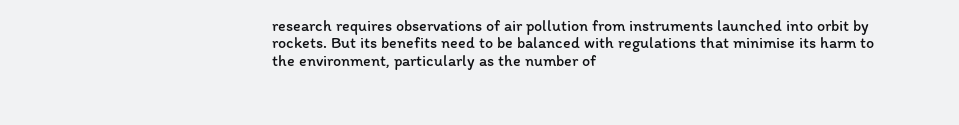research requires observations of air pollution from instruments launched into orbit by rockets. But its benefits need to be balanced with regulations that minimise its harm to the environment, particularly as the number of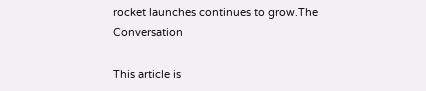rocket launches continues to grow.The Conversation

This article is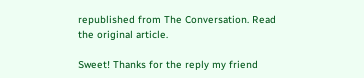republished from The Conversation. Read the original article.

Sweet! Thanks for the reply my friend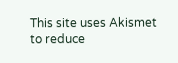This site uses Akismet to reduce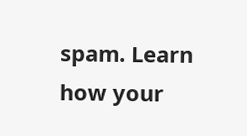spam. Learn how your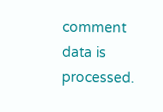comment data is processed.